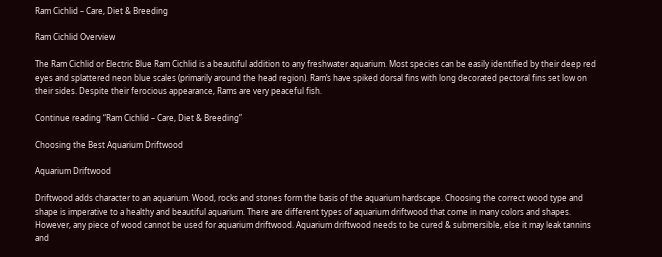Ram Cichlid – Care, Diet & Breeding

Ram Cichlid Overview

The Ram Cichlid or Electric Blue Ram Cichlid is a beautiful addition to any freshwater aquarium. Most species can be easily identified by their deep red eyes and splattered neon blue scales (primarily around the head region). Ram’s have spiked dorsal fins with long decorated pectoral fins set low on their sides. Despite their ferocious appearance, Rams are very peaceful fish.

Continue reading “Ram Cichlid – Care, Diet & Breeding”

Choosing the Best Aquarium Driftwood

Aquarium Driftwood

Driftwood adds character to an aquarium. Wood, rocks and stones form the basis of the aquarium hardscape. Choosing the correct wood type and shape is imperative to a healthy and beautiful aquarium. There are different types of aquarium driftwood that come in many colors and shapes. However, any piece of wood cannot be used for aquarium driftwood. Aquarium driftwood needs to be cured & submersible, else it may leak tannins and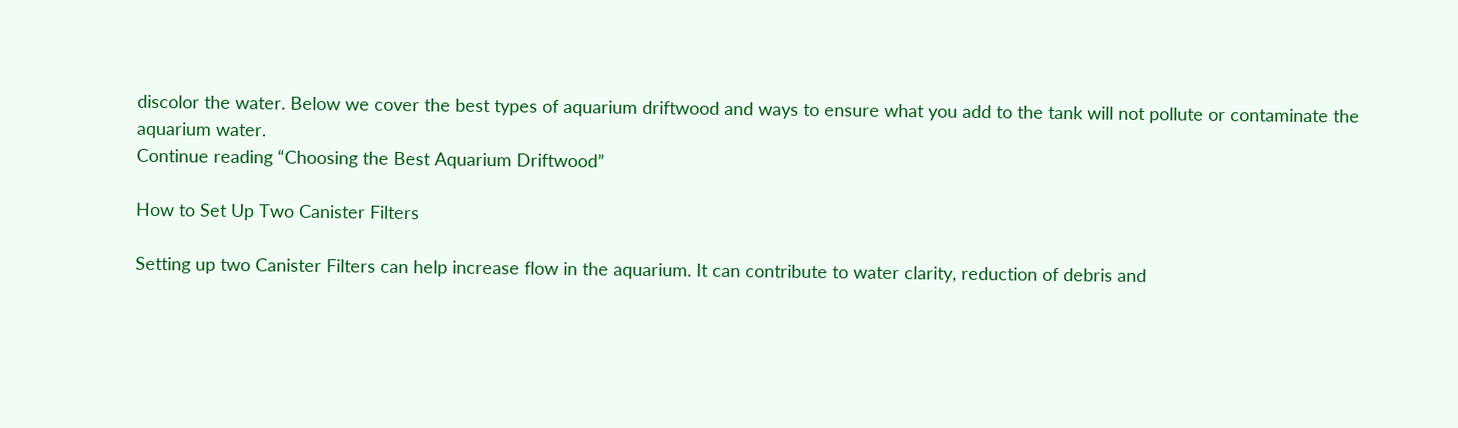discolor the water. Below we cover the best types of aquarium driftwood and ways to ensure what you add to the tank will not pollute or contaminate the aquarium water.
Continue reading “Choosing the Best Aquarium Driftwood”

How to Set Up Two Canister Filters

Setting up two Canister Filters can help increase flow in the aquarium. It can contribute to water clarity, reduction of debris and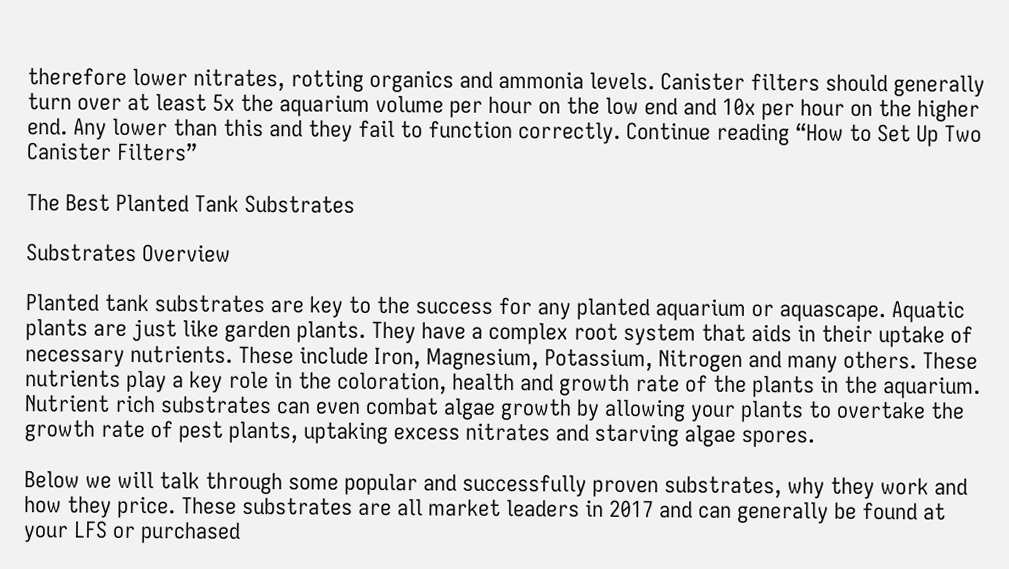therefore lower nitrates, rotting organics and ammonia levels. Canister filters should generally turn over at least 5x the aquarium volume per hour on the low end and 10x per hour on the higher end. Any lower than this and they fail to function correctly. Continue reading “How to Set Up Two Canister Filters”

The Best Planted Tank Substrates

Substrates Overview

Planted tank substrates are key to the success for any planted aquarium or aquascape. Aquatic plants are just like garden plants. They have a complex root system that aids in their uptake of necessary nutrients. These include Iron, Magnesium, Potassium, Nitrogen and many others. These nutrients play a key role in the coloration, health and growth rate of the plants in the aquarium. Nutrient rich substrates can even combat algae growth by allowing your plants to overtake the growth rate of pest plants, uptaking excess nitrates and starving algae spores.

Below we will talk through some popular and successfully proven substrates, why they work and how they price. These substrates are all market leaders in 2017 and can generally be found at your LFS or purchased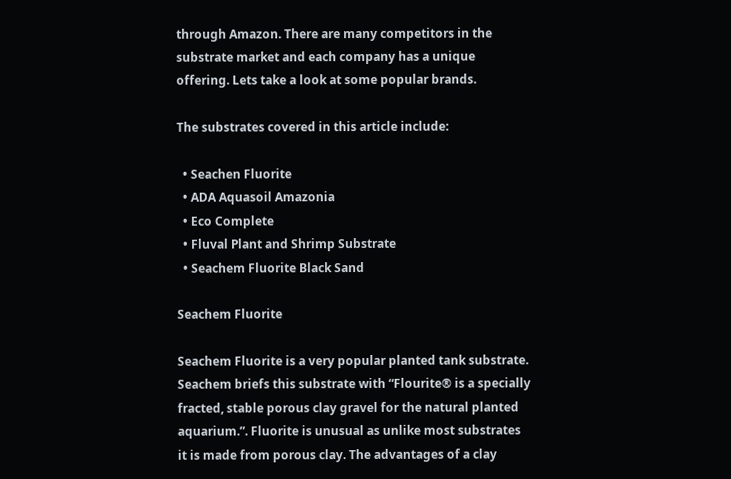through Amazon. There are many competitors in the substrate market and each company has a unique offering. Lets take a look at some popular brands.

The substrates covered in this article include:

  • Seachen Fluorite
  • ADA Aquasoil Amazonia
  • Eco Complete
  • Fluval Plant and Shrimp Substrate
  • Seachem Fluorite Black Sand

Seachem Fluorite

Seachem Fluorite is a very popular planted tank substrate. Seachem briefs this substrate with “Flourite® is a specially fracted, stable porous clay gravel for the natural planted aquarium.”. Fluorite is unusual as unlike most substrates it is made from porous clay. The advantages of a clay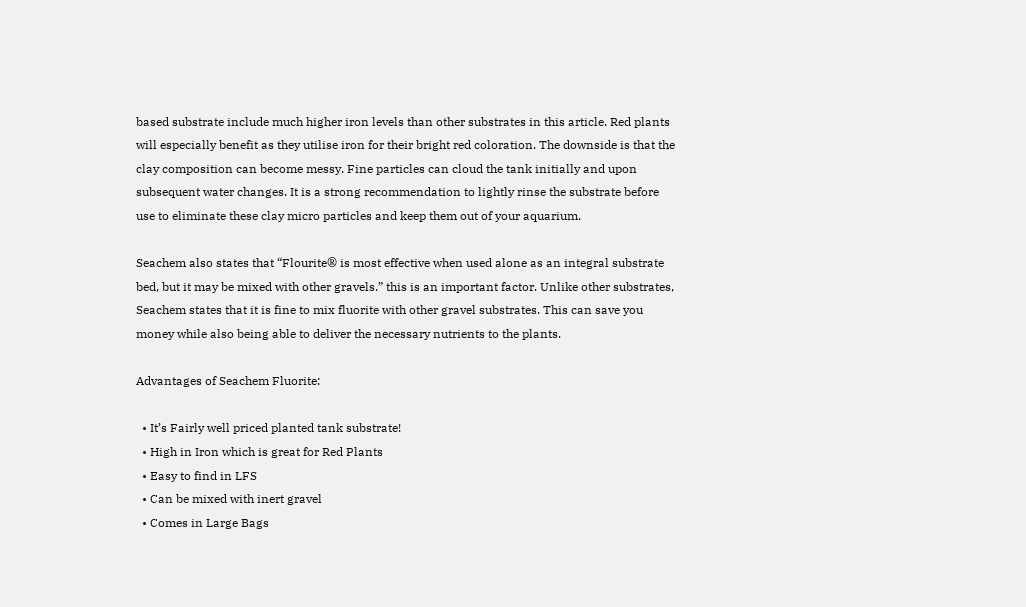based substrate include much higher iron levels than other substrates in this article. Red plants will especially benefit as they utilise iron for their bright red coloration. The downside is that the clay composition can become messy. Fine particles can cloud the tank initially and upon subsequent water changes. It is a strong recommendation to lightly rinse the substrate before use to eliminate these clay micro particles and keep them out of your aquarium.

Seachem also states that “Flourite® is most effective when used alone as an integral substrate bed, but it may be mixed with other gravels.” this is an important factor. Unlike other substrates, Seachem states that it is fine to mix fluorite with other gravel substrates. This can save you money while also being able to deliver the necessary nutrients to the plants.

Advantages of Seachem Fluorite:

  • It’s Fairly well priced planted tank substrate!
  • High in Iron which is great for Red Plants
  • Easy to find in LFS
  • Can be mixed with inert gravel
  • Comes in Large Bags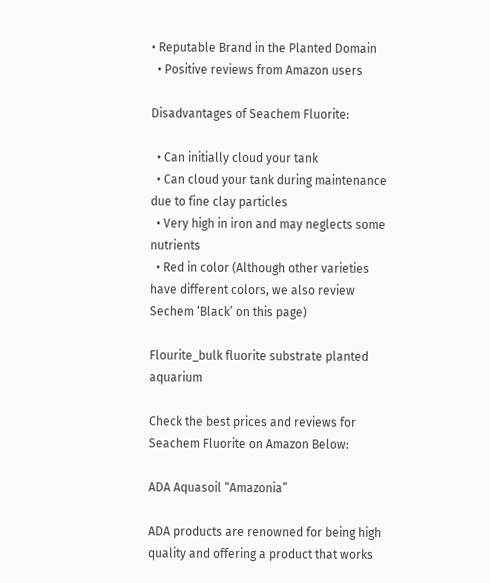• Reputable Brand in the Planted Domain
  • Positive reviews from Amazon users

Disadvantages of Seachem Fluorite:

  • Can initially cloud your tank
  • Can cloud your tank during maintenance due to fine clay particles
  • Very high in iron and may neglects some nutrients
  • Red in color (Although other varieties have different colors, we also review Sechem ‘Black’ on this page)

Flourite_bulk fluorite substrate planted aquarium

Check the best prices and reviews for Seachem Fluorite on Amazon Below:

ADA Aquasoil “Amazonia”

ADA products are renowned for being high quality and offering a product that works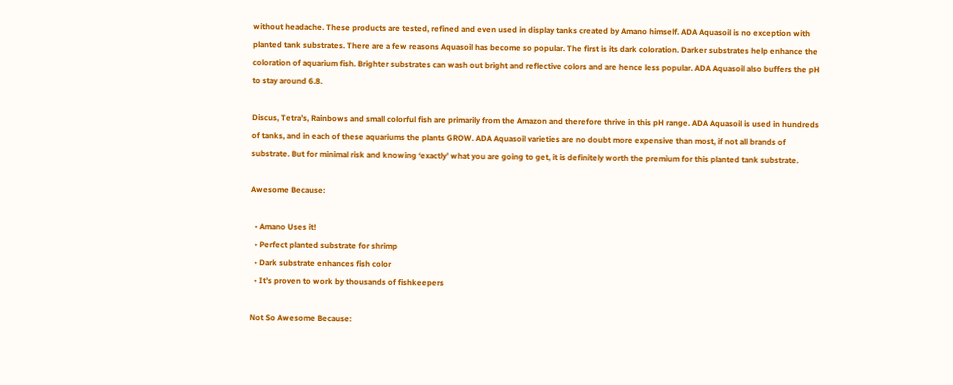without headache. These products are tested, refined and even used in display tanks created by Amano himself. ADA Aquasoil is no exception with planted tank substrates. There are a few reasons Aquasoil has become so popular. The first is its dark coloration. Darker substrates help enhance the coloration of aquarium fish. Brighter substrates can wash out bright and reflective colors and are hence less popular. ADA Aquasoil also buffers the pH to stay around 6.8.

Discus, Tetra’s, Rainbows and small colorful fish are primarily from the Amazon and therefore thrive in this pH range. ADA Aquasoil is used in hundreds of tanks, and in each of these aquariums the plants GROW. ADA Aquasoil varieties are no doubt more expensive than most, if not all brands of substrate. But for minimal risk and knowing ‘exactly’ what you are going to get, it is definitely worth the premium for this planted tank substrate.

Awesome Because:

  • Amano Uses it!
  • Perfect planted substrate for shrimp
  • Dark substrate enhances fish color
  • It’s proven to work by thousands of fishkeepers

Not So Awesome Because: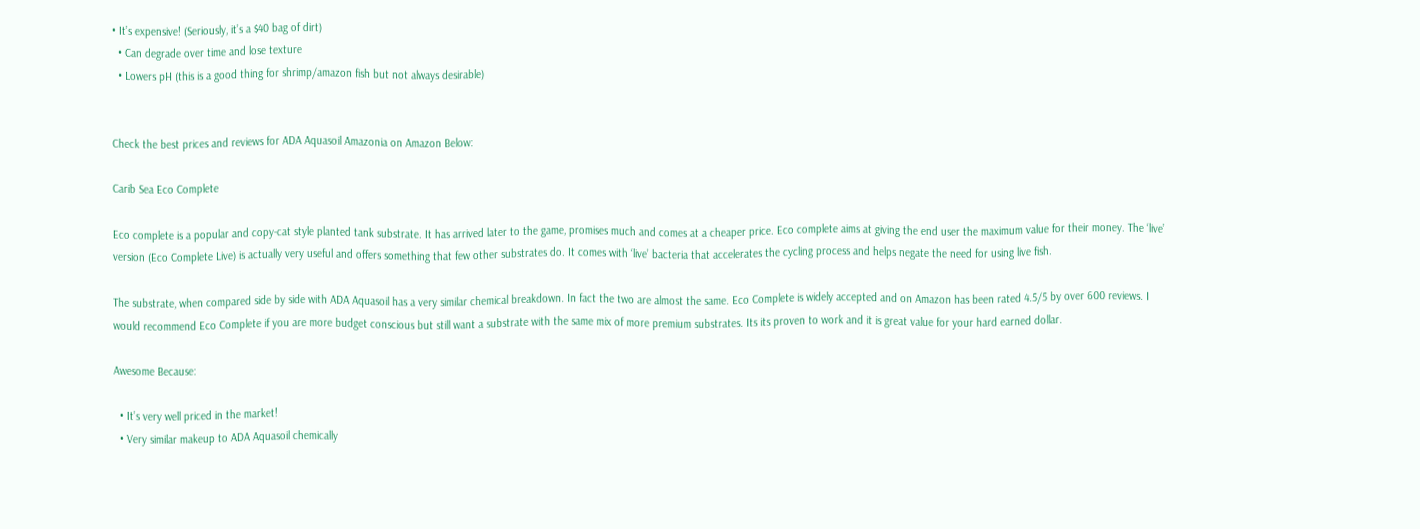• It’s expensive! (Seriously, it’s a $40 bag of dirt)
  • Can degrade over time and lose texture
  • Lowers pH (this is a good thing for shrimp/amazon fish but not always desirable)


Check the best prices and reviews for ADA Aquasoil Amazonia on Amazon Below:

Carib Sea Eco Complete

Eco complete is a popular and copy-cat style planted tank substrate. It has arrived later to the game, promises much and comes at a cheaper price. Eco complete aims at giving the end user the maximum value for their money. The ‘live’ version (Eco Complete Live) is actually very useful and offers something that few other substrates do. It comes with ‘live’ bacteria that accelerates the cycling process and helps negate the need for using live fish.

The substrate, when compared side by side with ADA Aquasoil has a very similar chemical breakdown. In fact the two are almost the same. Eco Complete is widely accepted and on Amazon has been rated 4.5/5 by over 600 reviews. I would recommend Eco Complete if you are more budget conscious but still want a substrate with the same mix of more premium substrates. Its its proven to work and it is great value for your hard earned dollar.

Awesome Because:

  • It’s very well priced in the market!
  • Very similar makeup to ADA Aquasoil chemically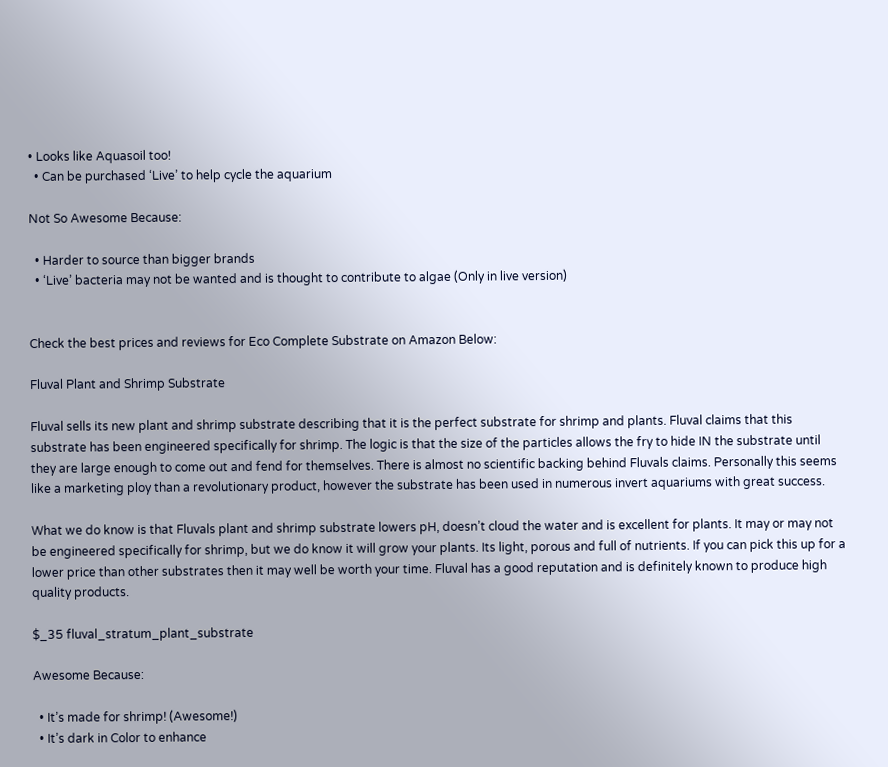• Looks like Aquasoil too!
  • Can be purchased ‘Live’ to help cycle the aquarium

Not So Awesome Because:

  • Harder to source than bigger brands
  • ‘Live’ bacteria may not be wanted and is thought to contribute to algae (Only in live version)


Check the best prices and reviews for Eco Complete Substrate on Amazon Below:

Fluval Plant and Shrimp Substrate

Fluval sells its new plant and shrimp substrate describing that it is the perfect substrate for shrimp and plants. Fluval claims that this substrate has been engineered specifically for shrimp. The logic is that the size of the particles allows the fry to hide IN the substrate until they are large enough to come out and fend for themselves. There is almost no scientific backing behind Fluvals claims. Personally this seems like a marketing ploy than a revolutionary product, however the substrate has been used in numerous invert aquariums with great success.

What we do know is that Fluvals plant and shrimp substrate lowers pH, doesn’t cloud the water and is excellent for plants. It may or may not be engineered specifically for shrimp, but we do know it will grow your plants. Its light, porous and full of nutrients. If you can pick this up for a lower price than other substrates then it may well be worth your time. Fluval has a good reputation and is definitely known to produce high quality products.

$_35 fluval_stratum_plant_substrate

Awesome Because:

  • It’s made for shrimp! (Awesome!)
  • It’s dark in Color to enhance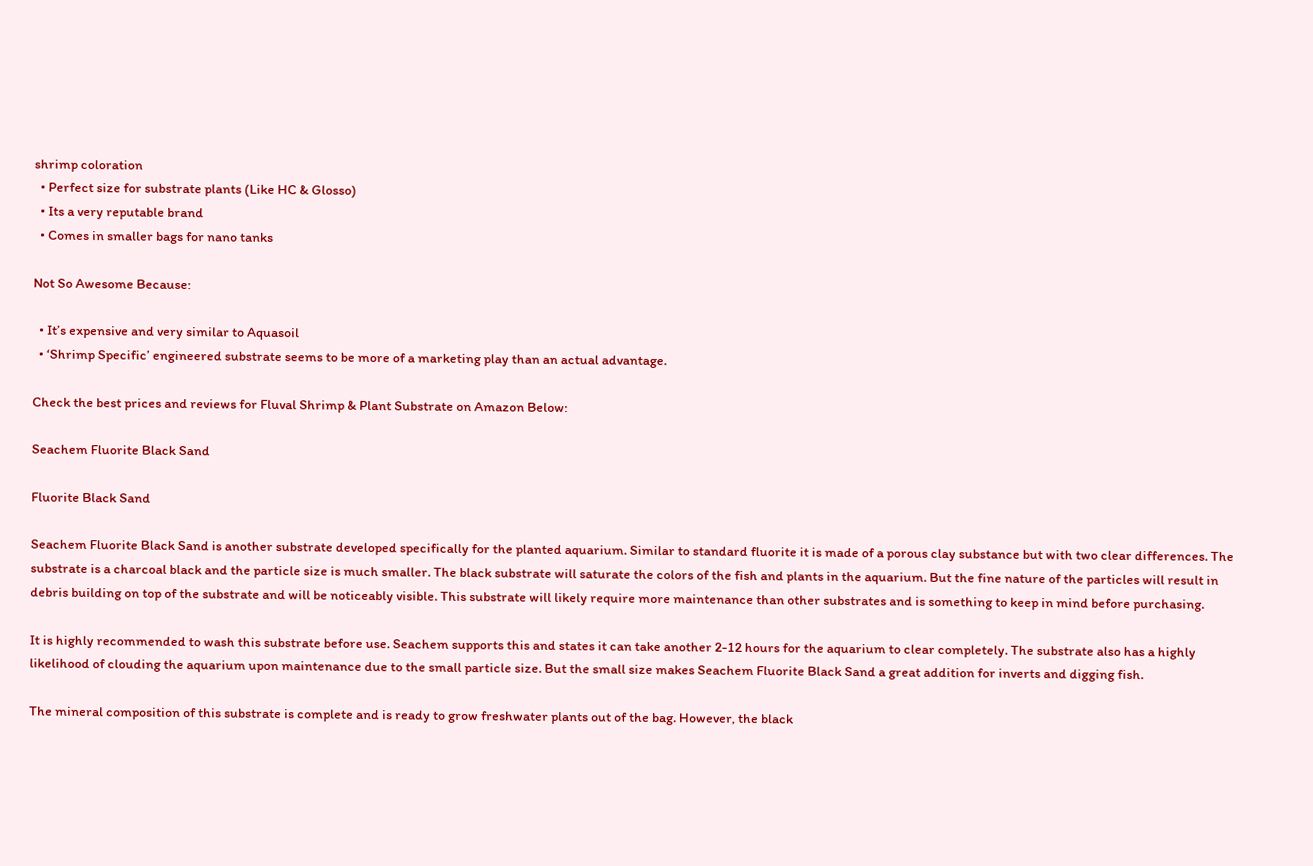shrimp coloration
  • Perfect size for substrate plants (Like HC & Glosso)
  • Its a very reputable brand
  • Comes in smaller bags for nano tanks

Not So Awesome Because:

  • It’s expensive and very similar to Aquasoil
  • ‘Shrimp Specific’ engineered substrate seems to be more of a marketing play than an actual advantage.

Check the best prices and reviews for Fluval Shrimp & Plant Substrate on Amazon Below:

Seachem Fluorite Black Sand

Fluorite Black Sand

Seachem Fluorite Black Sand is another substrate developed specifically for the planted aquarium. Similar to standard fluorite it is made of a porous clay substance but with two clear differences. The substrate is a charcoal black and the particle size is much smaller. The black substrate will saturate the colors of the fish and plants in the aquarium. But the fine nature of the particles will result in debris building on top of the substrate and will be noticeably visible. This substrate will likely require more maintenance than other substrates and is something to keep in mind before purchasing.

It is highly recommended to wash this substrate before use. Seachem supports this and states it can take another 2-12 hours for the aquarium to clear completely. The substrate also has a highly likelihood of clouding the aquarium upon maintenance due to the small particle size. But the small size makes Seachem Fluorite Black Sand a great addition for inverts and digging fish.

The mineral composition of this substrate is complete and is ready to grow freshwater plants out of the bag. However, the black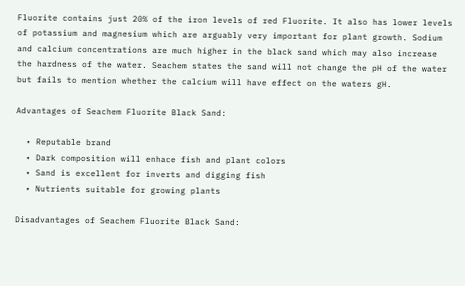Fluorite contains just 20% of the iron levels of red Fluorite. It also has lower levels of potassium and magnesium which are arguably very important for plant growth. Sodium and calcium concentrations are much higher in the black sand which may also increase the hardness of the water. Seachem states the sand will not change the pH of the water but fails to mention whether the calcium will have effect on the waters gH.

Advantages of Seachem Fluorite Black Sand:

  • Reputable brand
  • Dark composition will enhace fish and plant colors
  • Sand is excellent for inverts and digging fish
  • Nutrients suitable for growing plants

Disadvantages of Seachem Fluorite Black Sand: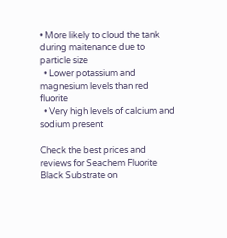• More likely to cloud the tank during maitenance due to particle size
  • Lower potassium and magnesium levels than red fluorite
  • Very high levels of calcium and sodium present

Check the best prices and reviews for Seachem Fluorite Black Substrate on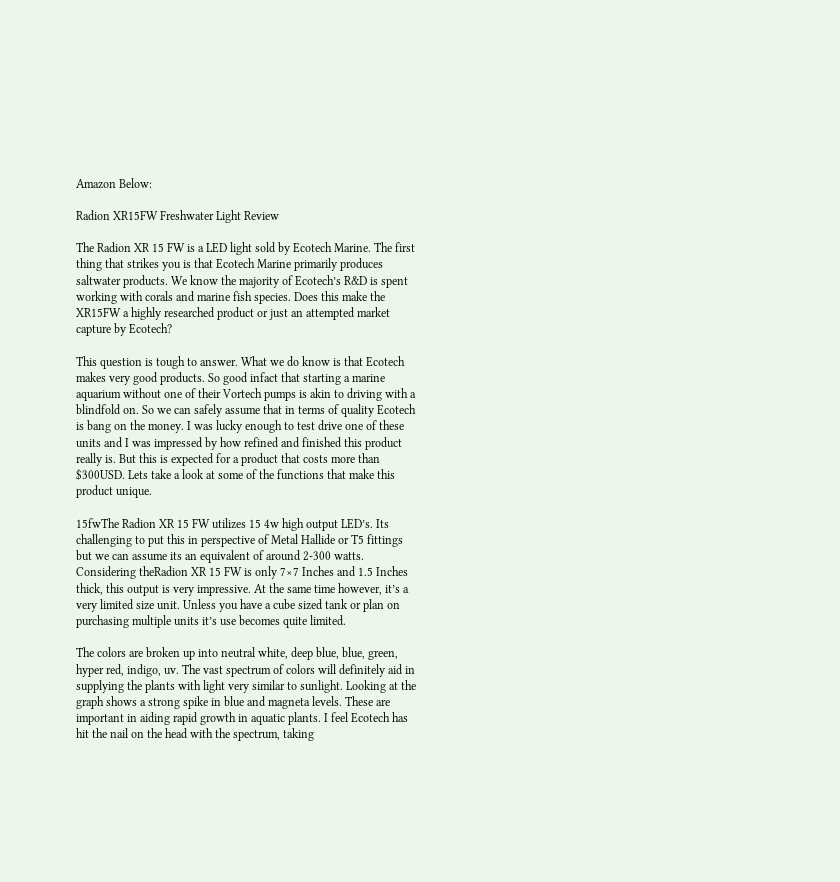Amazon Below:

Radion XR15FW Freshwater Light Review

The Radion XR 15 FW is a LED light sold by Ecotech Marine. The first thing that strikes you is that Ecotech Marine primarily produces saltwater products. We know the majority of Ecotech’s R&D is spent working with corals and marine fish species. Does this make the XR15FW a highly researched product or just an attempted market capture by Ecotech?

This question is tough to answer. What we do know is that Ecotech makes very good products. So good infact that starting a marine aquarium without one of their Vortech pumps is akin to driving with a blindfold on. So we can safely assume that in terms of quality Ecotech is bang on the money. I was lucky enough to test drive one of these units and I was impressed by how refined and finished this product really is. But this is expected for a product that costs more than $300USD. Lets take a look at some of the functions that make this product unique.

15fwThe Radion XR 15 FW utilizes 15 4w high output LED’s. Its challenging to put this in perspective of Metal Hallide or T5 fittings but we can assume its an equivalent of around 2-300 watts. Considering theRadion XR 15 FW is only 7×7 Inches and 1.5 Inches thick, this output is very impressive. At the same time however, it’s a very limited size unit. Unless you have a cube sized tank or plan on purchasing multiple units it’s use becomes quite limited.

The colors are broken up into neutral white, deep blue, blue, green, hyper red, indigo, uv. The vast spectrum of colors will definitely aid in supplying the plants with light very similar to sunlight. Looking at the graph shows a strong spike in blue and magneta levels. These are important in aiding rapid growth in aquatic plants. I feel Ecotech has hit the nail on the head with the spectrum, taking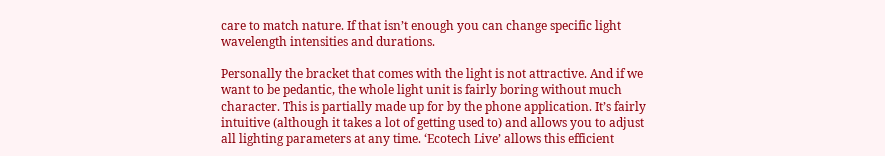care to match nature. If that isn’t enough you can change specific light wavelength intensities and durations.

Personally the bracket that comes with the light is not attractive. And if we want to be pedantic, the whole light unit is fairly boring without much character. This is partially made up for by the phone application. It’s fairly intuitive (although it takes a lot of getting used to) and allows you to adjust all lighting parameters at any time. ‘Ecotech Live’ allows this efficient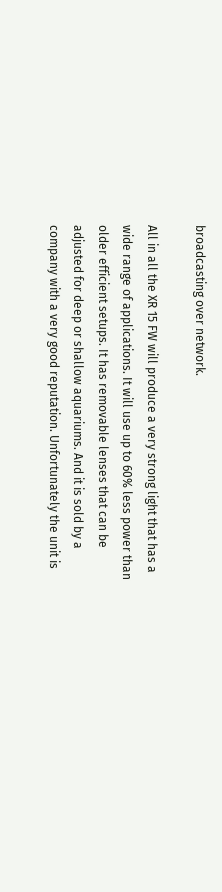broadcasting over network.

All in all the XR 15 FW will produce a very strong light that has a wide range of applications. It will use up to 60% less power than older efficient setups. It has removable lenses that can be adjusted for deep or shallow aquariums. And it is sold by a company with a very good reputation. Unfortunately the unit is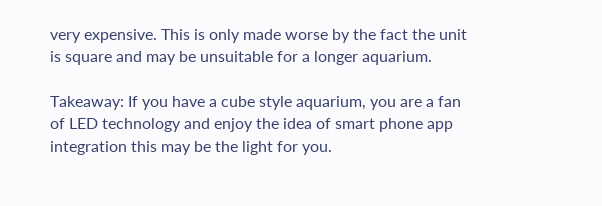very expensive. This is only made worse by the fact the unit is square and may be unsuitable for a longer aquarium.

Takeaway: If you have a cube style aquarium, you are a fan of LED technology and enjoy the idea of smart phone app integration this may be the light for you.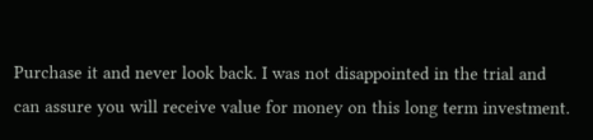Purchase it and never look back. I was not disappointed in the trial and can assure you will receive value for money on this long term investment.